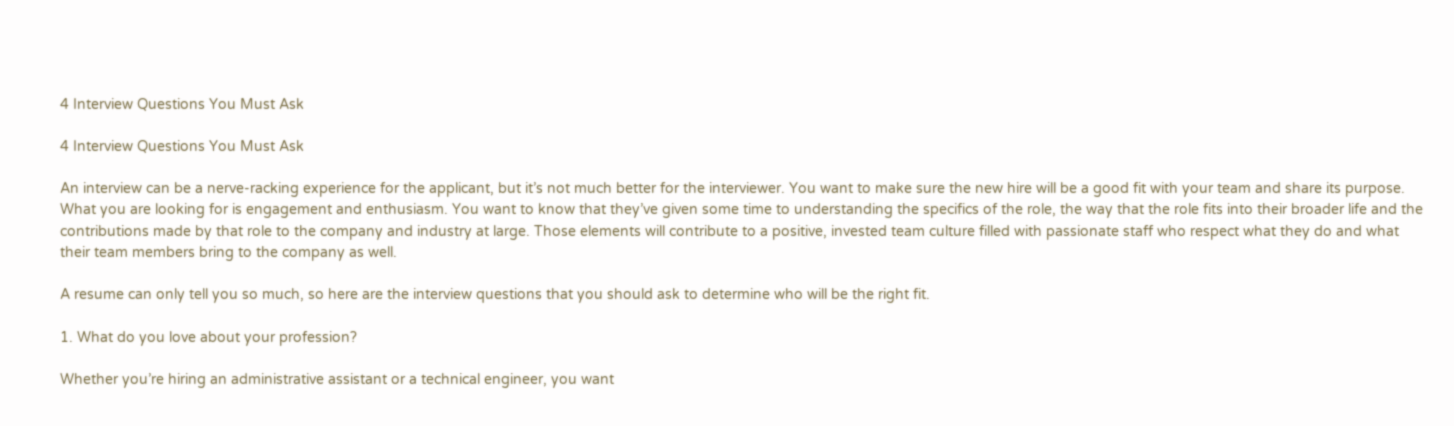4 Interview Questions You Must Ask

4 Interview Questions You Must Ask

An interview can be a nerve-racking experience for the applicant, but it’s not much better for the interviewer. You want to make sure the new hire will be a good fit with your team and share its purpose. What you are looking for is engagement and enthusiasm. You want to know that they’ve given some time to understanding the specifics of the role, the way that the role fits into their broader life and the contributions made by that role to the company and industry at large. Those elements will contribute to a positive, invested team culture filled with passionate staff who respect what they do and what their team members bring to the company as well.

A resume can only tell you so much, so here are the interview questions that you should ask to determine who will be the right fit.

1. What do you love about your profession?

Whether you’re hiring an administrative assistant or a technical engineer, you want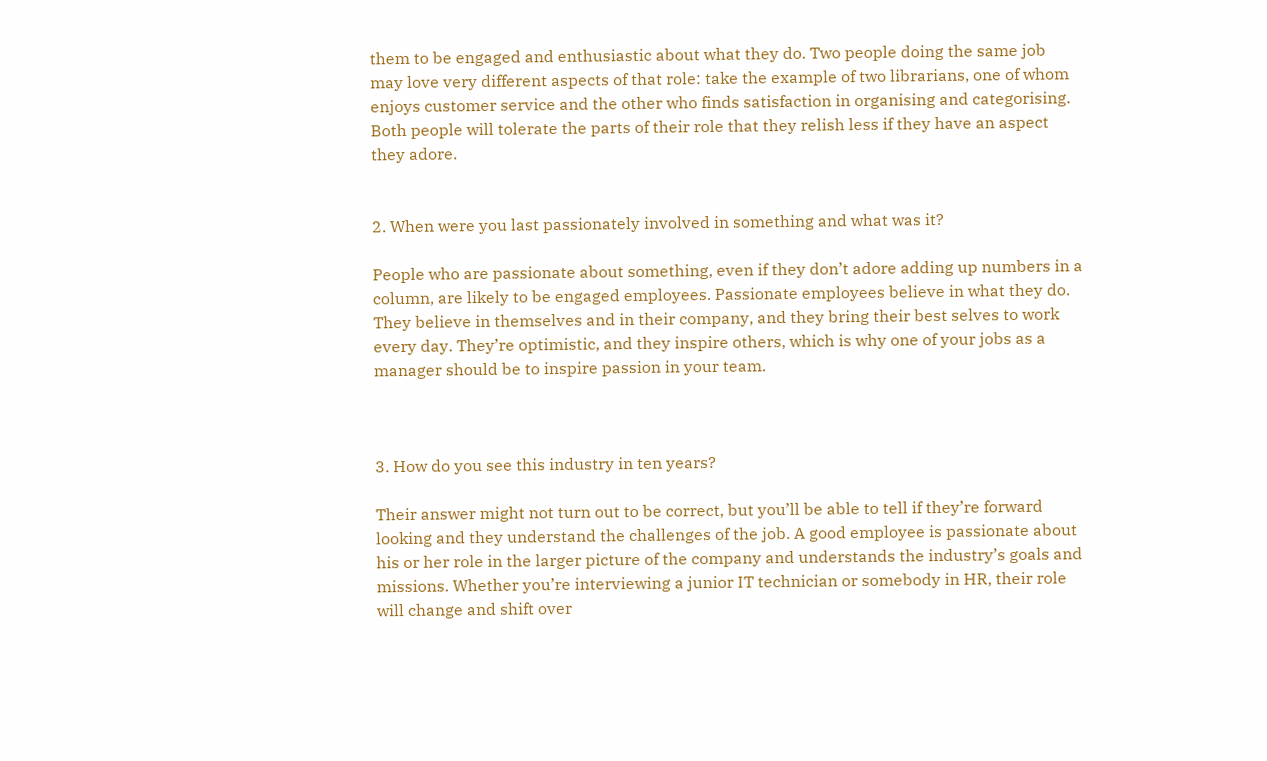them to be engaged and enthusiastic about what they do. Two people doing the same job may love very different aspects of that role: take the example of two librarians, one of whom enjoys customer service and the other who finds satisfaction in organising and categorising. Both people will tolerate the parts of their role that they relish less if they have an aspect they adore.


2. When were you last passionately involved in something and what was it?

People who are passionate about something, even if they don’t adore adding up numbers in a column, are likely to be engaged employees. Passionate employees believe in what they do. They believe in themselves and in their company, and they bring their best selves to work every day. They’re optimistic, and they inspire others, which is why one of your jobs as a manager should be to inspire passion in your team.



3. How do you see this industry in ten years?

Their answer might not turn out to be correct, but you’ll be able to tell if they’re forward looking and they understand the challenges of the job. A good employee is passionate about his or her role in the larger picture of the company and understands the industry’s goals and missions. Whether you’re interviewing a junior IT technician or somebody in HR, their role will change and shift over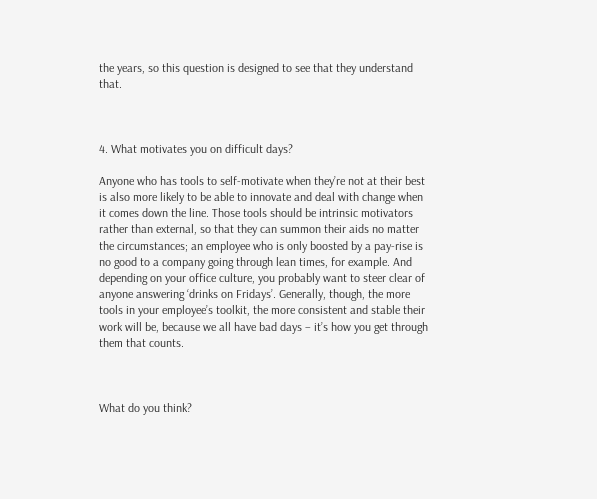the years, so this question is designed to see that they understand that.



4. What motivates you on difficult days?

Anyone who has tools to self-motivate when they’re not at their best is also more likely to be able to innovate and deal with change when it comes down the line. Those tools should be intrinsic motivators rather than external, so that they can summon their aids no matter the circumstances; an employee who is only boosted by a pay-rise is no good to a company going through lean times, for example. And depending on your office culture, you probably want to steer clear of anyone answering ‘drinks on Fridays’. Generally, though, the more tools in your employee’s toolkit, the more consistent and stable their work will be, because we all have bad days – it’s how you get through them that counts.



What do you think?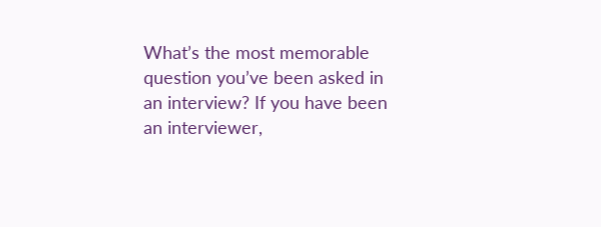What’s the most memorable question you’ve been asked in an interview? If you have been an interviewer,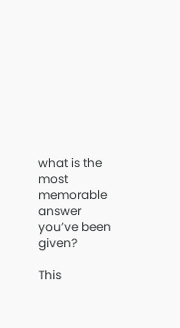what is the most memorable answer you’ve been given?

This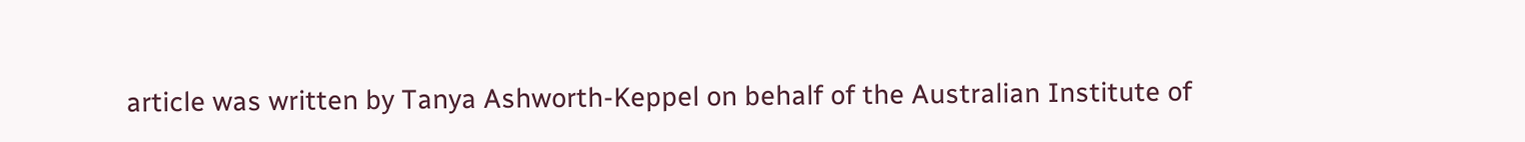article was written by Tanya Ashworth-Keppel on behalf of the Australian Institute of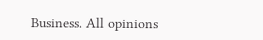Business. All opinions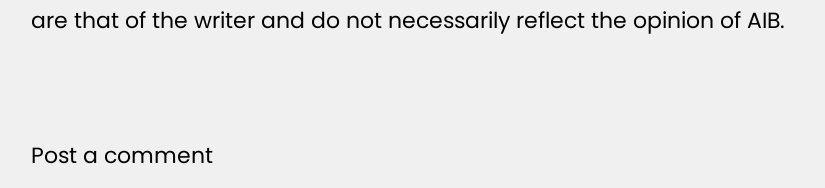are that of the writer and do not necessarily reflect the opinion of AIB.


Post a comment